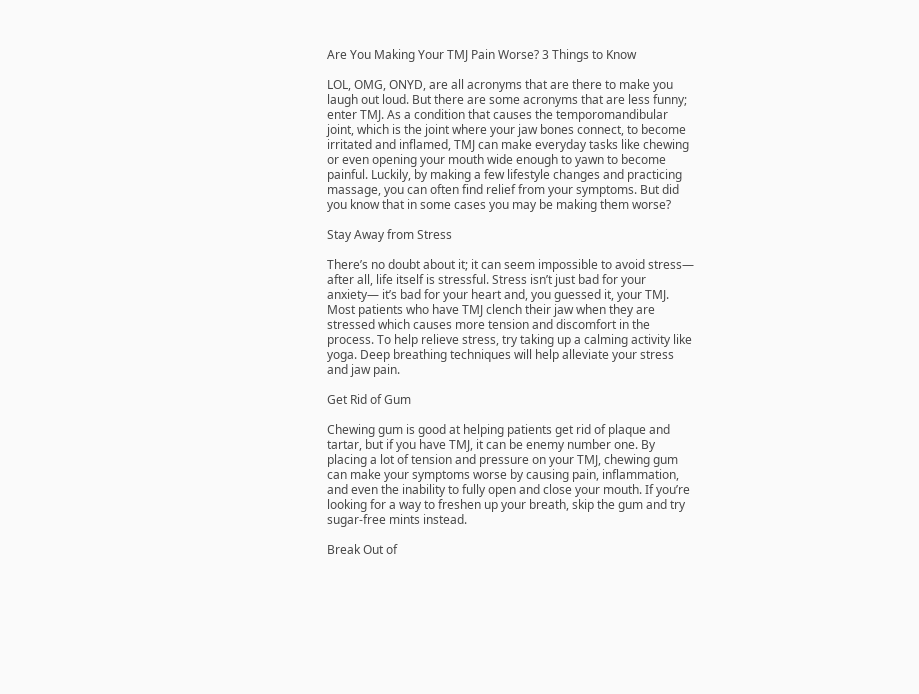Are You Making Your TMJ Pain Worse? 3 Things to Know

LOL, OMG, ONYD, are all acronyms that are there to make you laugh out loud. But there are some acronyms that are less funny; enter TMJ. As a condition that causes the temporomandibular joint, which is the joint where your jaw bones connect, to become irritated and inflamed, TMJ can make everyday tasks like chewing or even opening your mouth wide enough to yawn to become painful. Luckily, by making a few lifestyle changes and practicing massage, you can often find relief from your symptoms. But did you know that in some cases you may be making them worse?

Stay Away from Stress

There’s no doubt about it; it can seem impossible to avoid stress— after all, life itself is stressful. Stress isn’t just bad for your anxiety— it’s bad for your heart and, you guessed it, your TMJ. Most patients who have TMJ clench their jaw when they are stressed which causes more tension and discomfort in the process. To help relieve stress, try taking up a calming activity like yoga. Deep breathing techniques will help alleviate your stress and jaw pain.

Get Rid of Gum

Chewing gum is good at helping patients get rid of plaque and tartar, but if you have TMJ, it can be enemy number one. By placing a lot of tension and pressure on your TMJ, chewing gum can make your symptoms worse by causing pain, inflammation, and even the inability to fully open and close your mouth. If you’re looking for a way to freshen up your breath, skip the gum and try sugar-free mints instead.

Break Out of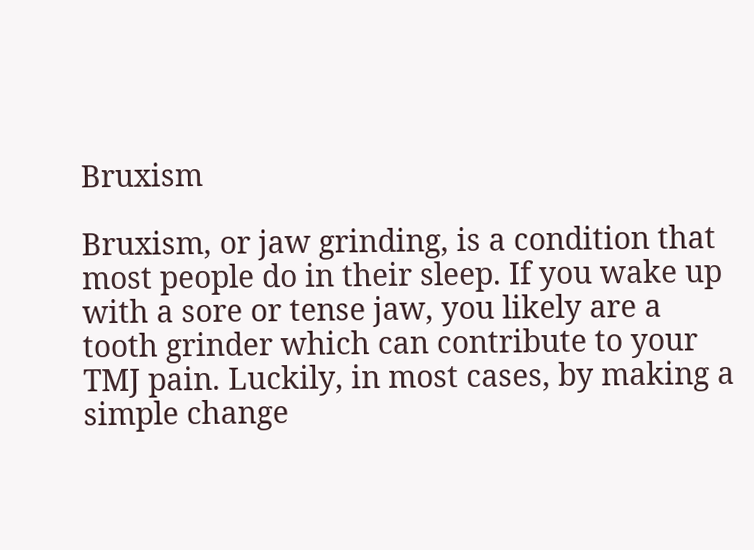Bruxism

Bruxism, or jaw grinding, is a condition that most people do in their sleep. If you wake up with a sore or tense jaw, you likely are a tooth grinder which can contribute to your TMJ pain. Luckily, in most cases, by making a simple change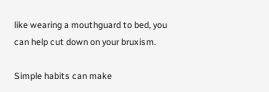like wearing a mouthguard to bed, you can help cut down on your bruxism.

Simple habits can make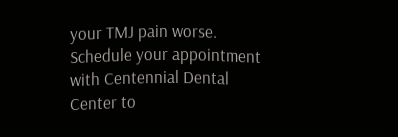your TMJ pain worse. Schedule your appointment with Centennial Dental Center to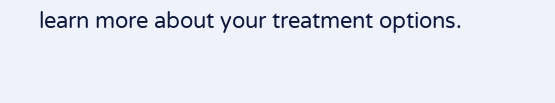learn more about your treatment options.